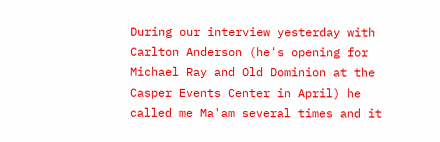During our interview yesterday with Carlton Anderson (he's opening for Michael Ray and Old Dominion at the Casper Events Center in April) he called me Ma'am several times and it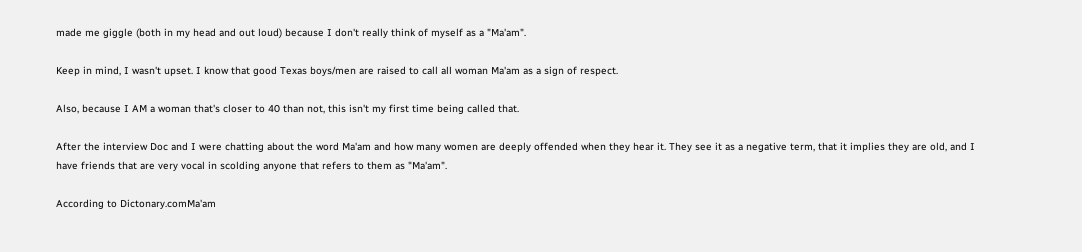made me giggle (both in my head and out loud) because I don't really think of myself as a "Ma'am".

Keep in mind, I wasn't upset. I know that good Texas boys/men are raised to call all woman Ma'am as a sign of respect.

Also, because I AM a woman that's closer to 40 than not, this isn't my first time being called that.

After the interview Doc and I were chatting about the word Ma'am and how many women are deeply offended when they hear it. They see it as a negative term, that it implies they are old, and I have friends that are very vocal in scolding anyone that refers to them as "Ma'am".

According to Dictonary.comMa'am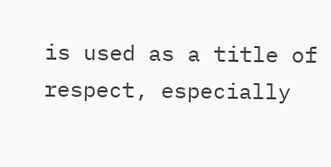is used as a title of respect, especially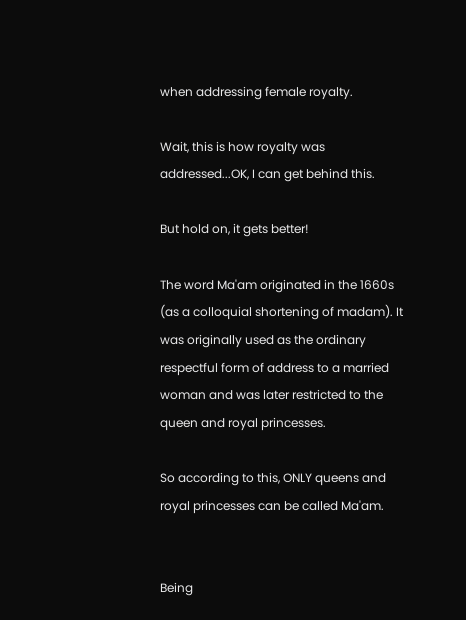when addressing female royalty.

Wait, this is how royalty was addressed...OK, I can get behind this.

But hold on, it gets better!

The word Ma'am originated in the 1660s (as a colloquial shortening of madam). It was originally used as the ordinary respectful form of address to a married woman and was later restricted to the queen and royal princesses.

So according to this, ONLY queens and royal princesses can be called Ma'am.


Being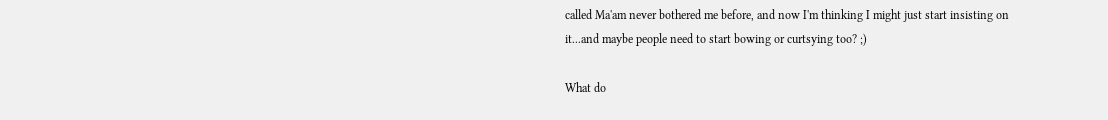called Ma'am never bothered me before, and now I'm thinking I might just start insisting on it...and maybe people need to start bowing or curtsying too? ;)

What do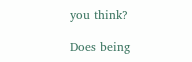you think?

Does being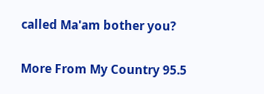called Ma'am bother you?

More From My Country 95.5